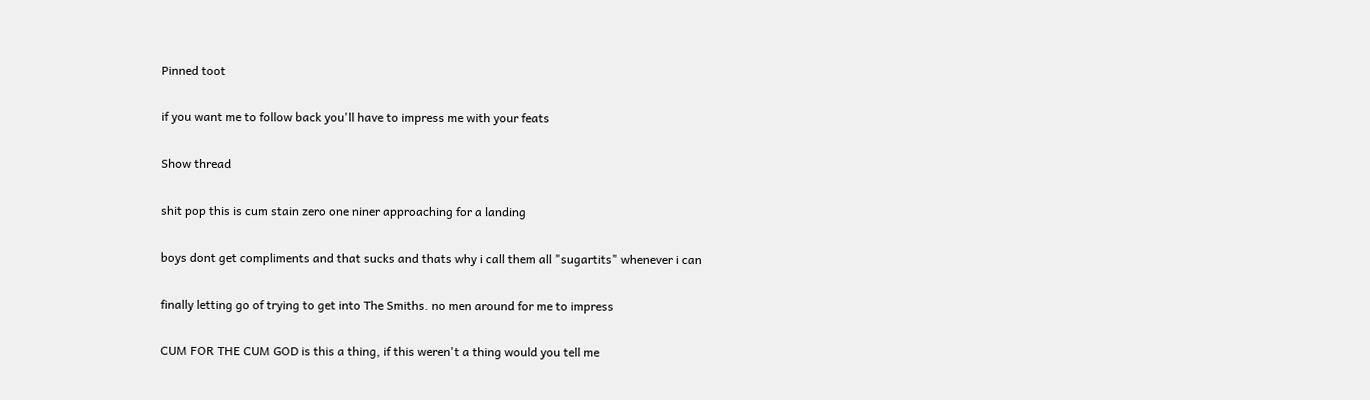Pinned toot

if you want me to follow back you'll have to impress me with your feats

Show thread

shit pop this is cum stain zero one niner approaching for a landing

boys dont get compliments and that sucks and thats why i call them all "sugartits" whenever i can

finally letting go of trying to get into The Smiths. no men around for me to impress

CUM FOR THE CUM GOD is this a thing, if this weren't a thing would you tell me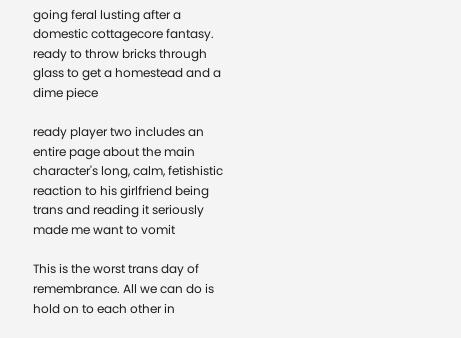going feral lusting after a domestic cottagecore fantasy. ready to throw bricks through glass to get a homestead and a dime piece

ready player two includes an entire page about the main character's long, calm, fetishistic reaction to his girlfriend being trans and reading it seriously made me want to vomit

This is the worst trans day of remembrance. All we can do is hold on to each other in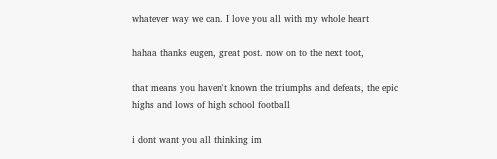whatever way we can. I love you all with my whole heart

hahaa thanks eugen, great post. now on to the next toot,

that means you haven't known the triumphs and defeats, the epic highs and lows of high school football

i dont want you all thinking im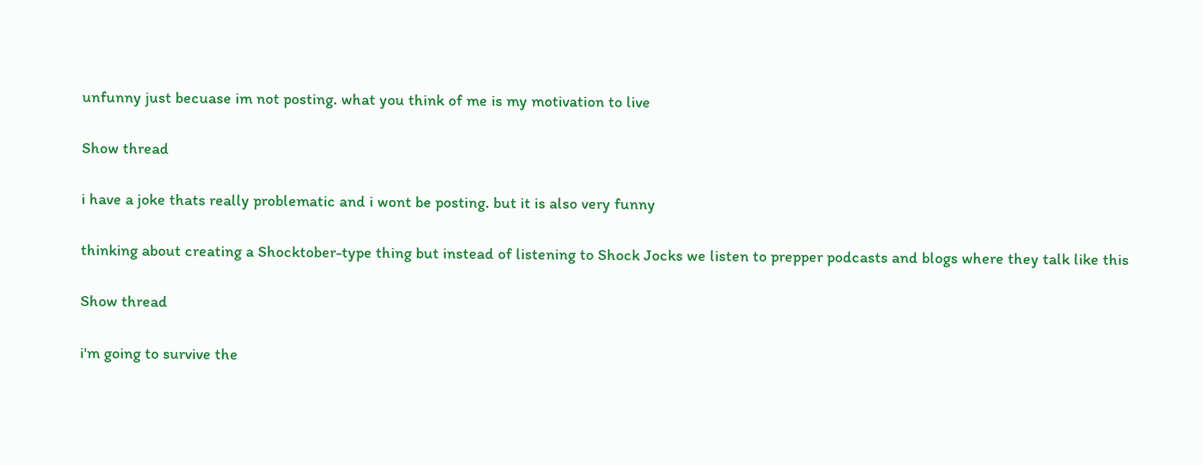unfunny just becuase im not posting. what you think of me is my motivation to live

Show thread

i have a joke thats really problematic and i wont be posting. but it is also very funny

thinking about creating a Shocktober-type thing but instead of listening to Shock Jocks we listen to prepper podcasts and blogs where they talk like this

Show thread

i'm going to survive the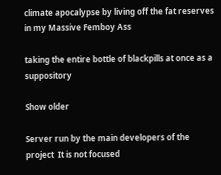climate apocalypse by living off the fat reserves in my Massive Femboy Ass

taking the entire bottle of blackpills at once as a suppository

Show older

Server run by the main developers of the project  It is not focused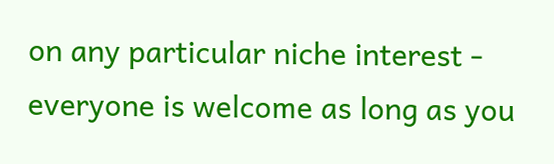on any particular niche interest - everyone is welcome as long as you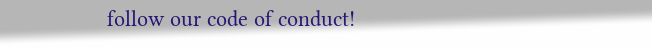follow our code of conduct!